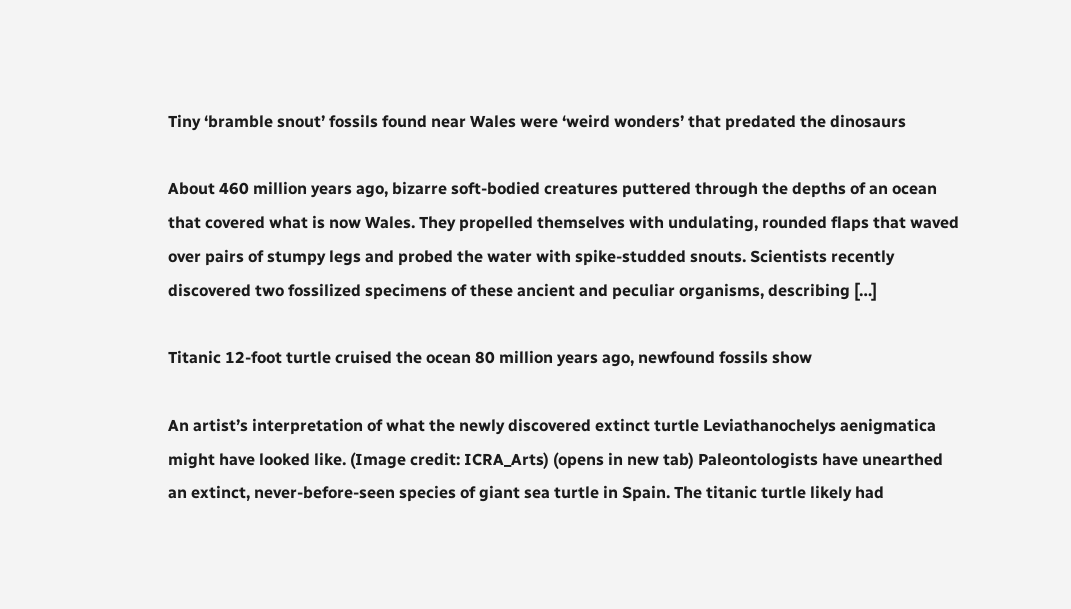Tiny ‘bramble snout’ fossils found near Wales were ‘weird wonders’ that predated the dinosaurs

About 460 million years ago, bizarre soft-bodied creatures puttered through the depths of an ocean that covered what is now Wales. They propelled themselves with undulating, rounded flaps that waved over pairs of stumpy legs and probed the water with spike-studded snouts. Scientists recently discovered two fossilized specimens of these ancient and peculiar organisms, describing […]

Titanic 12-foot turtle cruised the ocean 80 million years ago, newfound fossils show

An artist’s interpretation of what the newly discovered extinct turtle Leviathanochelys aenigmatica might have looked like. (Image credit: ICRA_Arts) (opens in new tab) Paleontologists have unearthed an extinct, never-before-seen species of giant sea turtle in Spain. The titanic turtle likely had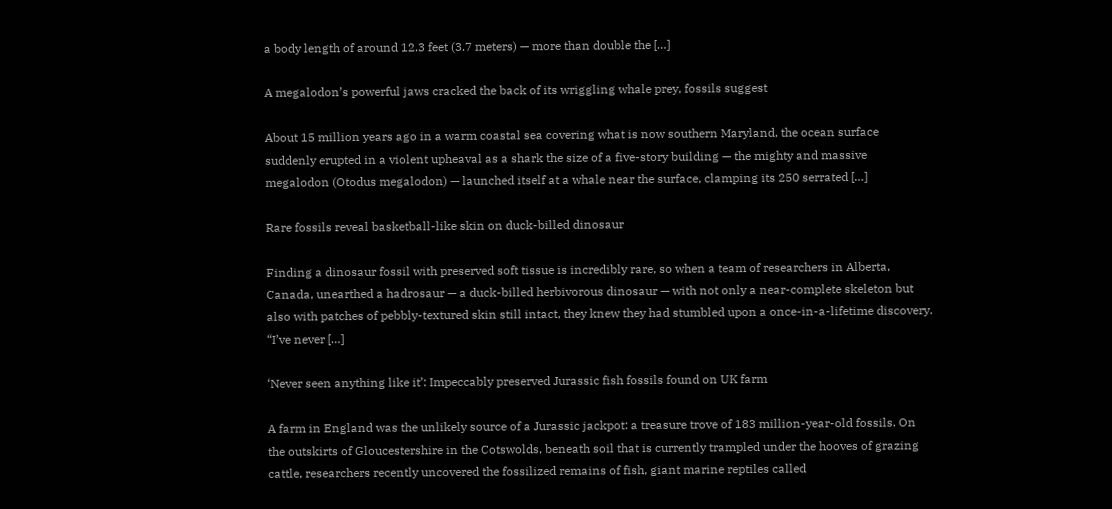a body length of around 12.3 feet (3.7 meters) — more than double the […]

A megalodon’s powerful jaws cracked the back of its wriggling whale prey, fossils suggest

About 15 million years ago in a warm coastal sea covering what is now southern Maryland, the ocean surface suddenly erupted in a violent upheaval as a shark the size of a five-story building — the mighty and massive megalodon (Otodus megalodon) — launched itself at a whale near the surface, clamping its 250 serrated […]

Rare fossils reveal basketball-like skin on duck-billed dinosaur

Finding a dinosaur fossil with preserved soft tissue is incredibly rare, so when a team of researchers in Alberta, Canada, unearthed a hadrosaur — a duck-billed herbivorous dinosaur — with not only a near-complete skeleton but also with patches of pebbly-textured skin still intact, they knew they had stumbled upon a once-in-a-lifetime discovery. “I’ve never […]

‘Never seen anything like it’: Impeccably preserved Jurassic fish fossils found on UK farm

A farm in England was the unlikely source of a Jurassic jackpot: a treasure trove of 183 million-year-old fossils. On the outskirts of Gloucestershire in the Cotswolds, beneath soil that is currently trampled under the hooves of grazing cattle, researchers recently uncovered the fossilized remains of fish, giant marine reptiles called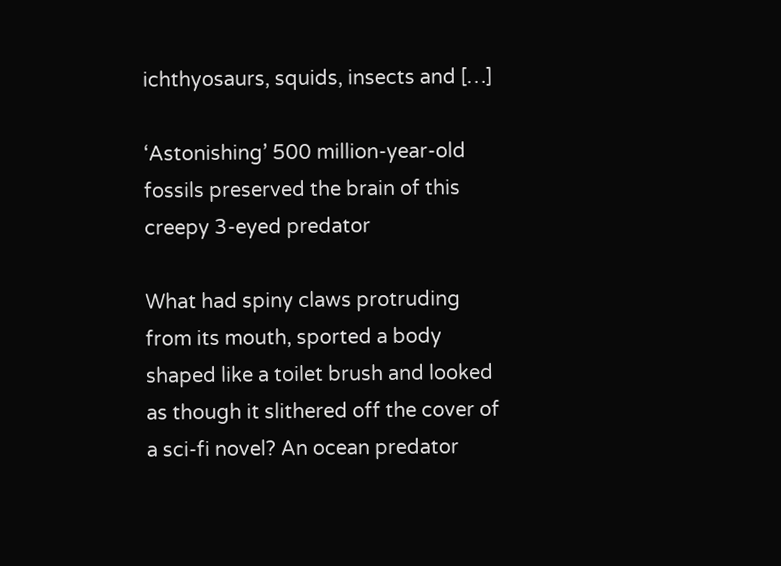ichthyosaurs, squids, insects and […]

‘Astonishing’ 500 million-year-old fossils preserved the brain of this creepy 3-eyed predator

What had spiny claws protruding from its mouth, sported a body shaped like a toilet brush and looked as though it slithered off the cover of a sci-fi novel? An ocean predator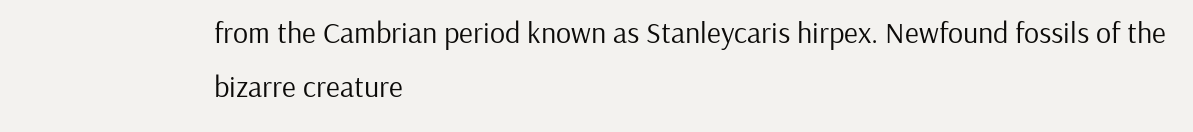from the Cambrian period known as Stanleycaris hirpex. Newfound fossils of the bizarre creature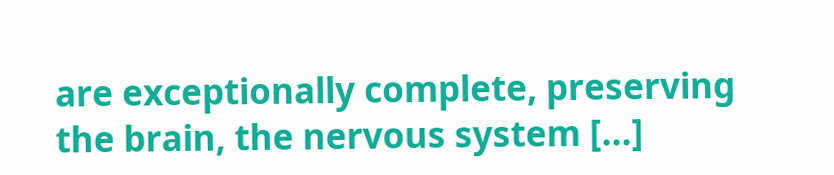are exceptionally complete, preserving the brain, the nervous system […]